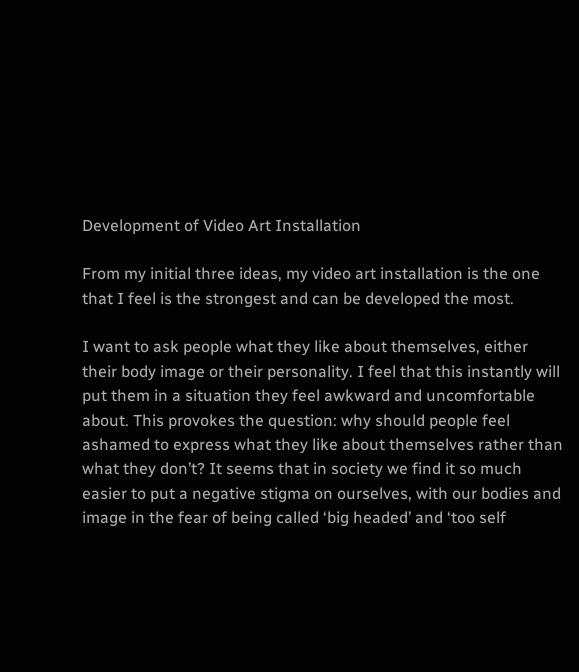Development of Video Art Installation

From my initial three ideas, my video art installation is the one that I feel is the strongest and can be developed the most.

I want to ask people what they like about themselves, either their body image or their personality. I feel that this instantly will put them in a situation they feel awkward and uncomfortable about. This provokes the question: why should people feel ashamed to express what they like about themselves rather than what they don’t? It seems that in society we find it so much easier to put a negative stigma on ourselves, with our bodies and image in the fear of being called ‘big headed’ and ‘too self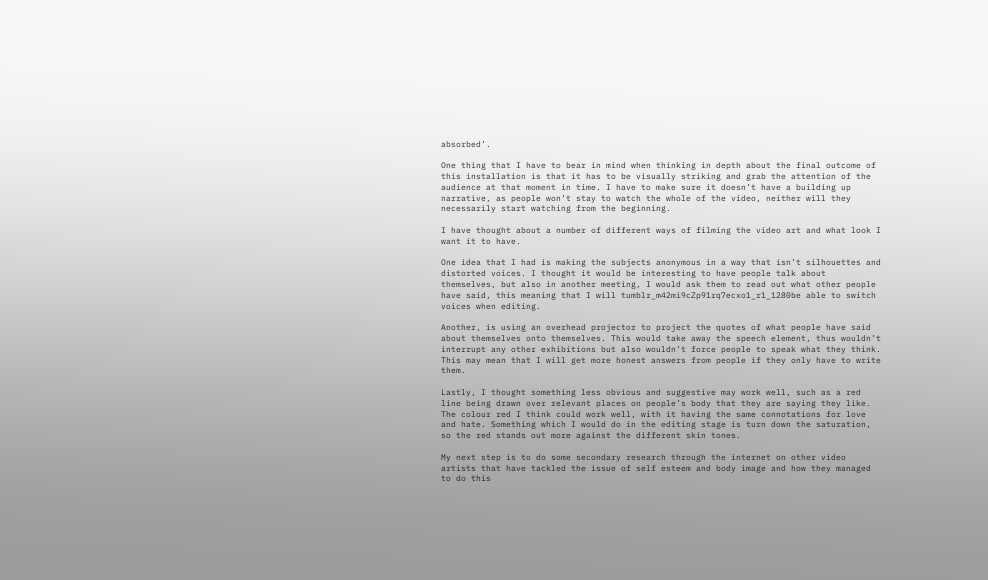absorbed’.

One thing that I have to bear in mind when thinking in depth about the final outcome of this installation is that it has to be visually striking and grab the attention of the audience at that moment in time. I have to make sure it doesn’t have a building up narrative, as people won’t stay to watch the whole of the video, neither will they necessarily start watching from the beginning.

I have thought about a number of different ways of filming the video art and what look I want it to have.

One idea that I had is making the subjects anonymous in a way that isn’t silhouettes and distorted voices. I thought it would be interesting to have people talk about themselves, but also in another meeting, I would ask them to read out what other people have said, this meaning that I will tumblr_m42mi9cZp91rq7ecxo1_r1_1280be able to switch voices when editing.

Another, is using an overhead projector to project the quotes of what people have said about themselves onto themselves. This would take away the speech element, thus wouldn’t interrupt any other exhibitions but also wouldn’t force people to speak what they think. This may mean that I will get more honest answers from people if they only have to write them.

Lastly, I thought something less obvious and suggestive may work well, such as a red line being drawn over relevant places on people’s body that they are saying they like. The colour red I think could work well, with it having the same connotations for love and hate. Something which I would do in the editing stage is turn down the saturation, so the red stands out more against the different skin tones.

My next step is to do some secondary research through the internet on other video artists that have tackled the issue of self esteem and body image and how they managed to do this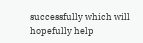successfully which will hopefully help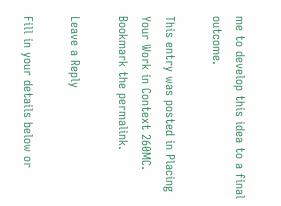me to develop this idea to a final outcome.

This entry was posted in Placing Your Work in Context 260MC. Bookmark the permalink.

Leave a Reply

Fill in your details below or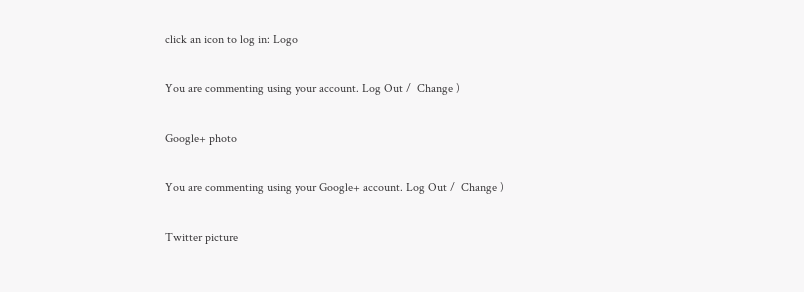click an icon to log in: Logo

You are commenting using your account. Log Out /  Change )

Google+ photo

You are commenting using your Google+ account. Log Out /  Change )

Twitter picture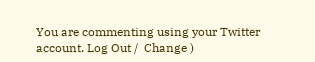You are commenting using your Twitter account. Log Out /  Change )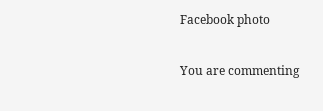Facebook photo

You are commenting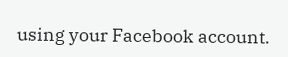using your Facebook account.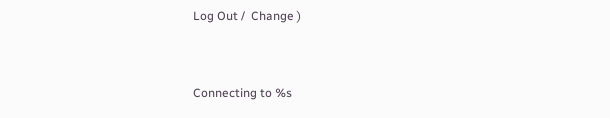Log Out /  Change )


Connecting to %s